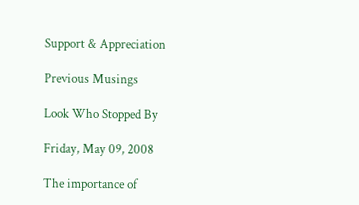Support & Appreciation

Previous Musings

Look Who Stopped By

Friday, May 09, 2008

The importance of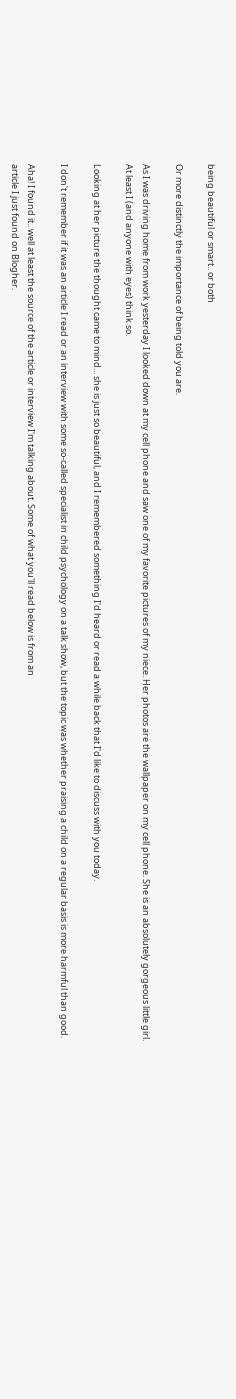being beautiful or smart.. or both

Or more distinctly the importance of being told you are.

As I was driving home from work yesterday I looked down at my cell phone and saw one of my favorite pictures of my niece. Her photos are the wallpaper on my cell phone. She is an absolutely gorgeous little girl. At least I (and anyone with eyes) think so.

Looking at her picture the thought came to mind... she is just so beautiful, and I remembered something I'd heard or read a while back that I'd like to discuss with you today.

I don't remember if it was an article I read or an interview with some so-called specialist in child psychology on a talk show, but the topic was whether praising a child on a regular basis is more harmful than good.

Aha! I found it.. well at least the source of the article or interview I'm talking about. Some of what you'll read below is from an
article I just found on Blogher.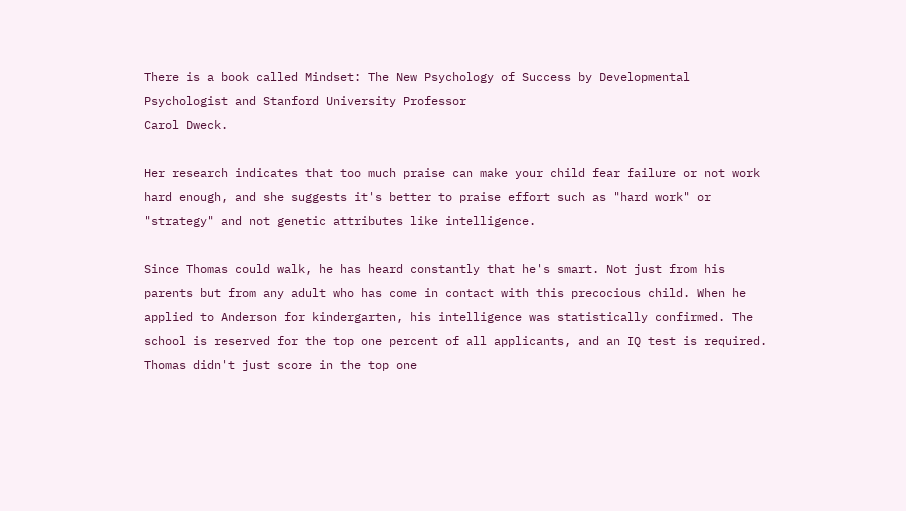There is a book called Mindset: The New Psychology of Success by Developmental Psychologist and Stanford University Professor
Carol Dweck.

Her research indicates that too much praise can make your child fear failure or not work hard enough, and she suggests it's better to praise effort such as "hard work" or "strategy" and not genetic attributes like intelligence.

Since Thomas could walk, he has heard constantly that he's smart. Not just from his parents but from any adult who has come in contact with this precocious child. When he applied to Anderson for kindergarten, his intelligence was statistically confirmed. The school is reserved for the top one percent of all applicants, and an IQ test is required. Thomas didn't just score in the top one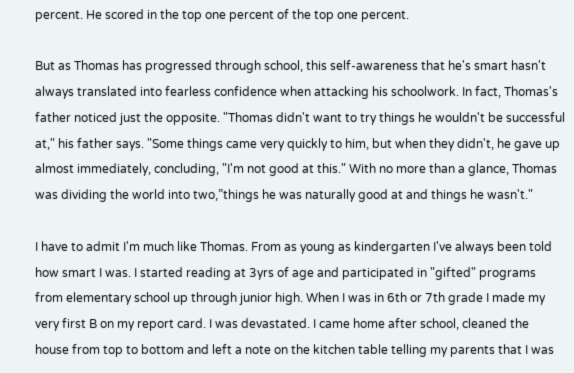percent. He scored in the top one percent of the top one percent.

But as Thomas has progressed through school, this self-awareness that he's smart hasn't always translated into fearless confidence when attacking his schoolwork. In fact, Thomas's father noticed just the opposite. "Thomas didn't want to try things he wouldn't be successful at," his father says. "Some things came very quickly to him, but when they didn't, he gave up almost immediately, concluding, "I'm not good at this." With no more than a glance, Thomas was dividing the world into two,”things he was naturally good at and things he wasn't."

I have to admit I'm much like Thomas. From as young as kindergarten I've always been told how smart I was. I started reading at 3yrs of age and participated in "gifted" programs from elementary school up through junior high. When I was in 6th or 7th grade I made my very first B on my report card. I was devastated. I came home after school, cleaned the house from top to bottom and left a note on the kitchen table telling my parents that I was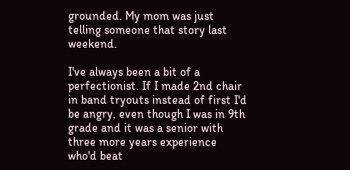grounded. My mom was just telling someone that story last weekend.

I've always been a bit of a perfectionist. If I made 2nd chair in band tryouts instead of first I'd be angry, even though I was in 9th grade and it was a senior with three more years experience who'd beat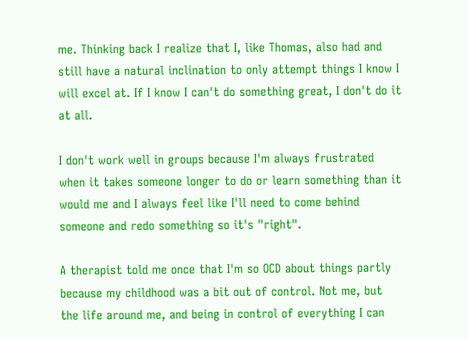me. Thinking back I realize that I, like Thomas, also had and still have a natural inclination to only attempt things I know I will excel at. If I know I can't do something great, I don't do it at all.

I don't work well in groups because I'm always frustrated when it takes someone longer to do or learn something than it would me and I always feel like I'll need to come behind someone and redo something so it's "right".

A therapist told me once that I'm so OCD about things partly because my childhood was a bit out of control. Not me, but the life around me, and being in control of everything I can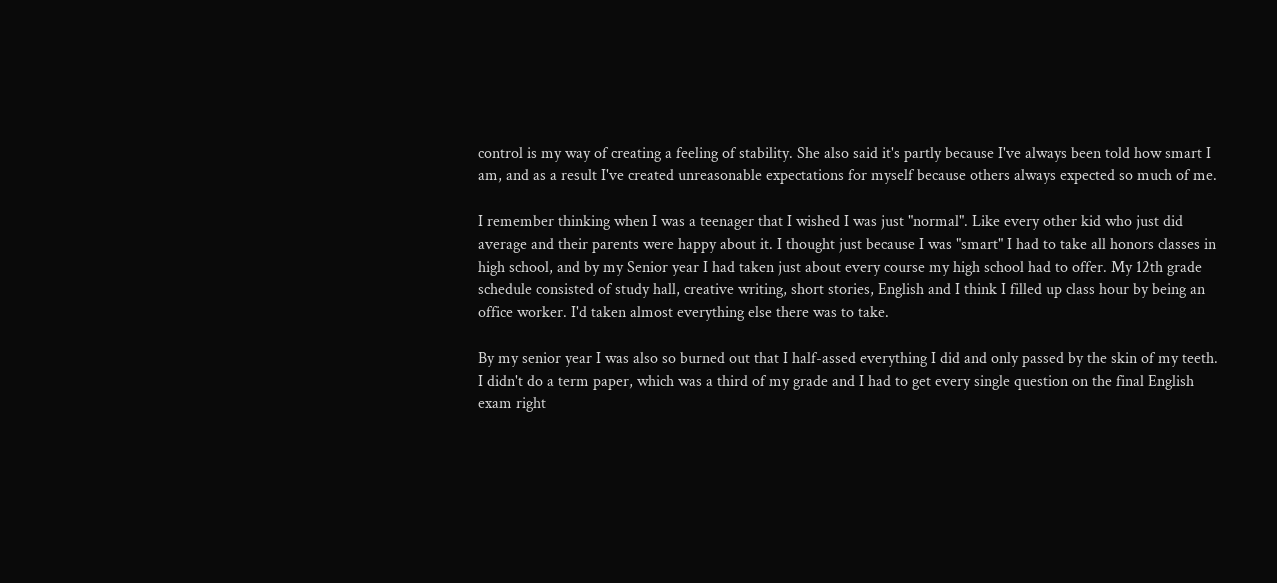control is my way of creating a feeling of stability. She also said it's partly because I've always been told how smart I am, and as a result I've created unreasonable expectations for myself because others always expected so much of me.

I remember thinking when I was a teenager that I wished I was just "normal". Like every other kid who just did average and their parents were happy about it. I thought just because I was "smart" I had to take all honors classes in high school, and by my Senior year I had taken just about every course my high school had to offer. My 12th grade schedule consisted of study hall, creative writing, short stories, English and I think I filled up class hour by being an office worker. I'd taken almost everything else there was to take.

By my senior year I was also so burned out that I half-assed everything I did and only passed by the skin of my teeth. I didn't do a term paper, which was a third of my grade and I had to get every single question on the final English exam right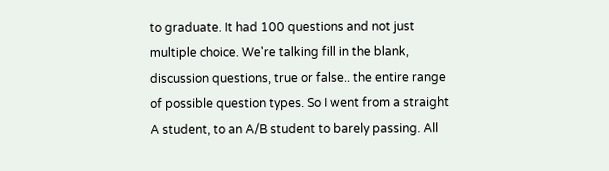to graduate. It had 100 questions and not just multiple choice. We're talking fill in the blank, discussion questions, true or false.. the entire range of possible question types. So I went from a straight A student, to an A/B student to barely passing. All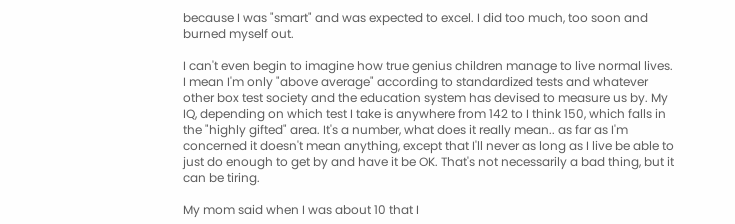because I was "smart" and was expected to excel. I did too much, too soon and burned myself out.

I can't even begin to imagine how true genius children manage to live normal lives. I mean I'm only "above average" according to standardized tests and whatever other box test society and the education system has devised to measure us by. My IQ, depending on which test I take is anywhere from 142 to I think 150, which falls in the "highly gifted" area. It's a number, what does it really mean.. as far as I'm concerned it doesn't mean anything, except that I'll never as long as I live be able to just do enough to get by and have it be OK. That's not necessarily a bad thing, but it can be tiring.

My mom said when I was about 10 that I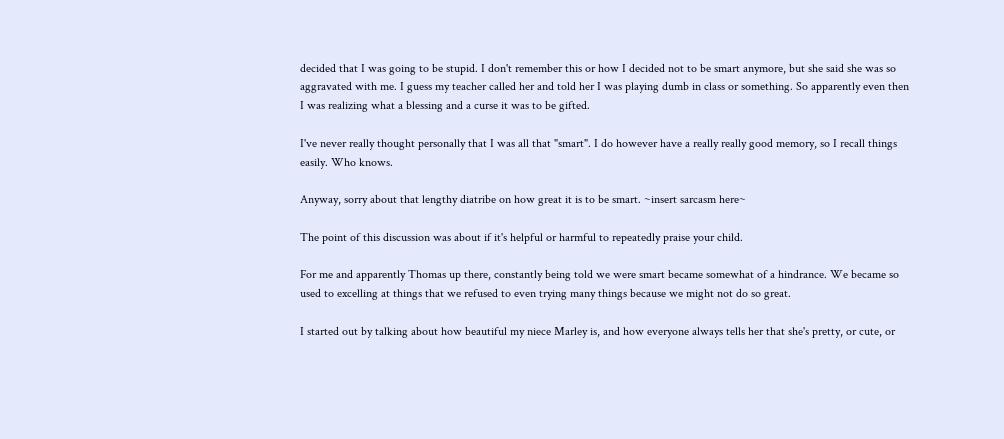decided that I was going to be stupid. I don't remember this or how I decided not to be smart anymore, but she said she was so aggravated with me. I guess my teacher called her and told her I was playing dumb in class or something. So apparently even then I was realizing what a blessing and a curse it was to be gifted.

I've never really thought personally that I was all that "smart". I do however have a really really good memory, so I recall things easily. Who knows.

Anyway, sorry about that lengthy diatribe on how great it is to be smart. ~insert sarcasm here~

The point of this discussion was about if it's helpful or harmful to repeatedly praise your child.

For me and apparently Thomas up there, constantly being told we were smart became somewhat of a hindrance. We became so used to excelling at things that we refused to even trying many things because we might not do so great.

I started out by talking about how beautiful my niece Marley is, and how everyone always tells her that she's pretty, or cute, or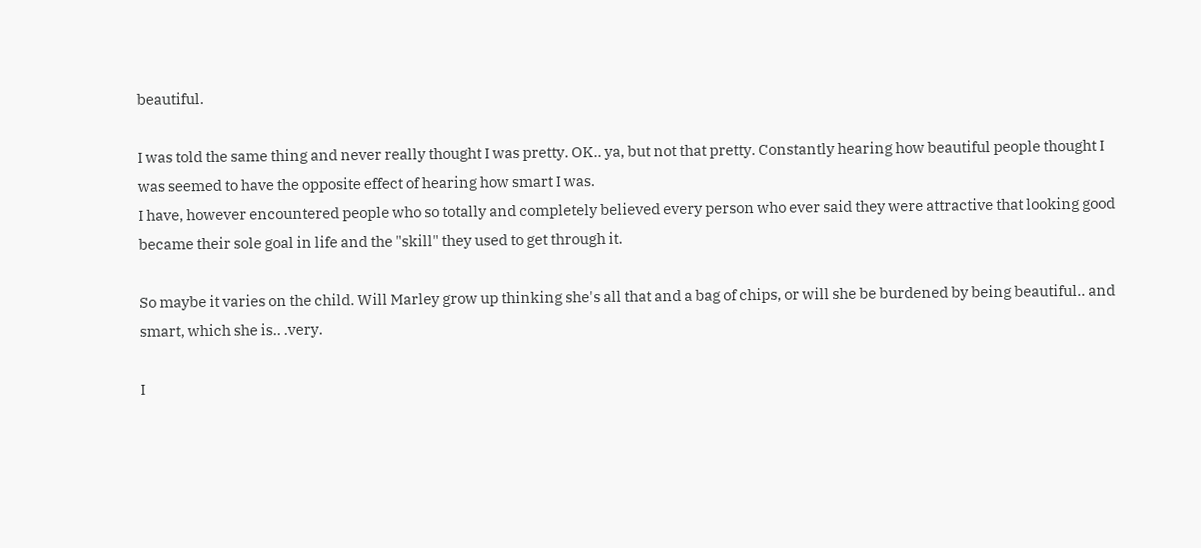beautiful.

I was told the same thing and never really thought I was pretty. OK.. ya, but not that pretty. Constantly hearing how beautiful people thought I was seemed to have the opposite effect of hearing how smart I was.
I have, however encountered people who so totally and completely believed every person who ever said they were attractive that looking good became their sole goal in life and the "skill" they used to get through it.

So maybe it varies on the child. Will Marley grow up thinking she's all that and a bag of chips, or will she be burdened by being beautiful.. and smart, which she is.. .very.

I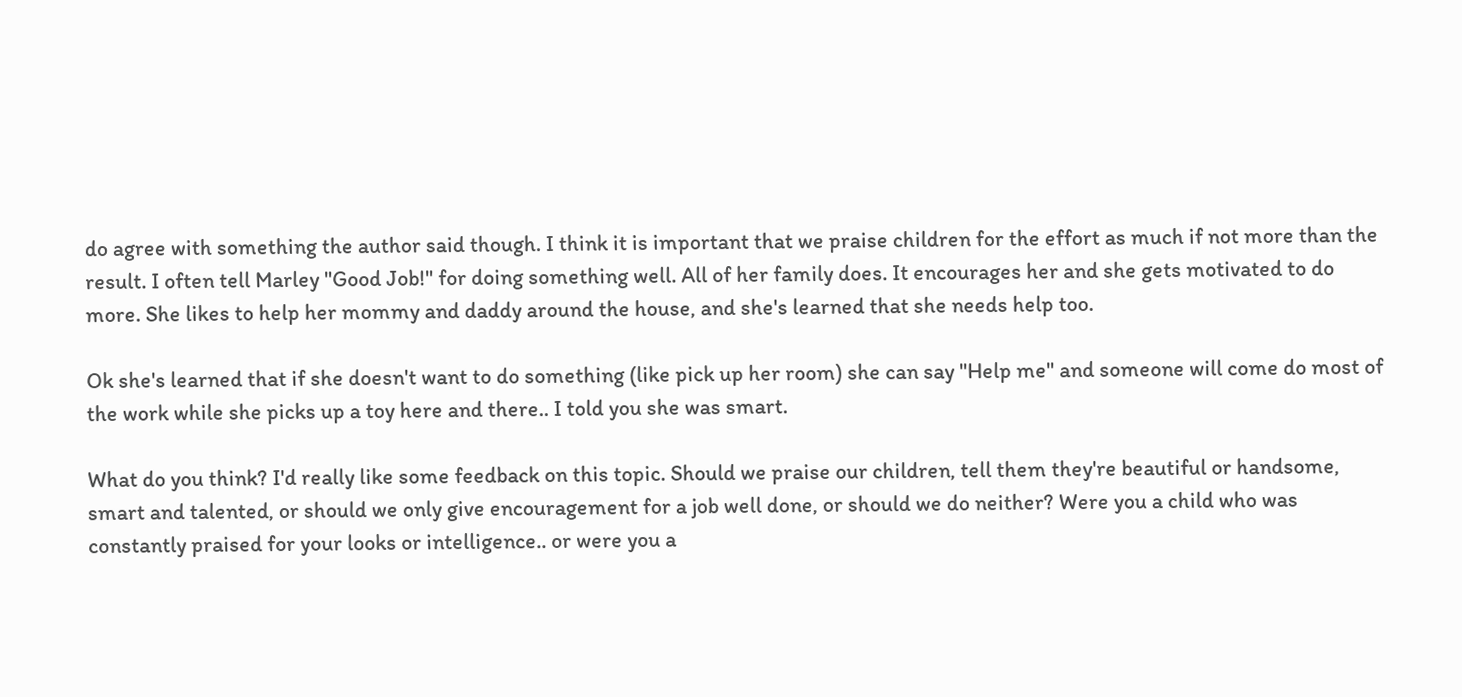do agree with something the author said though. I think it is important that we praise children for the effort as much if not more than the result. I often tell Marley "Good Job!" for doing something well. All of her family does. It encourages her and she gets motivated to do more. She likes to help her mommy and daddy around the house, and she's learned that she needs help too.

Ok she's learned that if she doesn't want to do something (like pick up her room) she can say "Help me" and someone will come do most of the work while she picks up a toy here and there.. I told you she was smart.

What do you think? I'd really like some feedback on this topic. Should we praise our children, tell them they're beautiful or handsome, smart and talented, or should we only give encouragement for a job well done, or should we do neither? Were you a child who was constantly praised for your looks or intelligence.. or were you a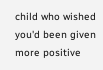child who wished you'd been given more positive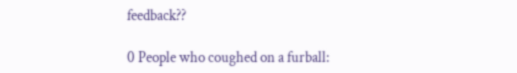feedback??

0 People who coughed on a furball: